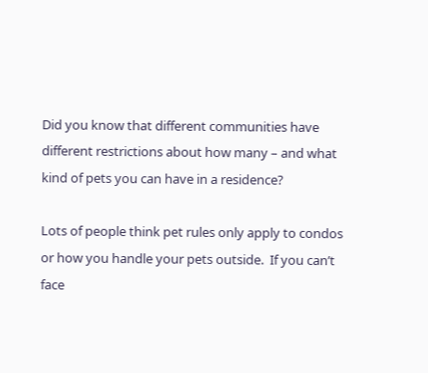Did you know that different communities have different restrictions about how many – and what kind of pets you can have in a residence?

Lots of people think pet rules only apply to condos or how you handle your pets outside.  If you can’t face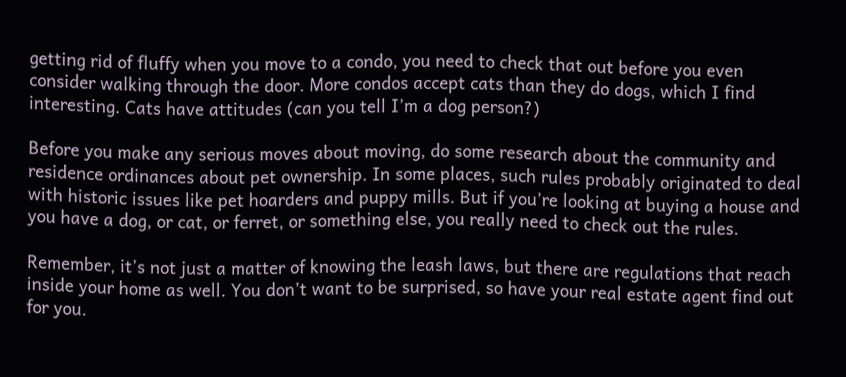getting rid of fluffy when you move to a condo, you need to check that out before you even consider walking through the door. More condos accept cats than they do dogs, which I find interesting. Cats have attitudes (can you tell I’m a dog person?)

Before you make any serious moves about moving, do some research about the community and residence ordinances about pet ownership. In some places, such rules probably originated to deal with historic issues like pet hoarders and puppy mills. But if you’re looking at buying a house and you have a dog, or cat, or ferret, or something else, you really need to check out the rules.

Remember, it’s not just a matter of knowing the leash laws, but there are regulations that reach inside your home as well. You don’t want to be surprised, so have your real estate agent find out for you.